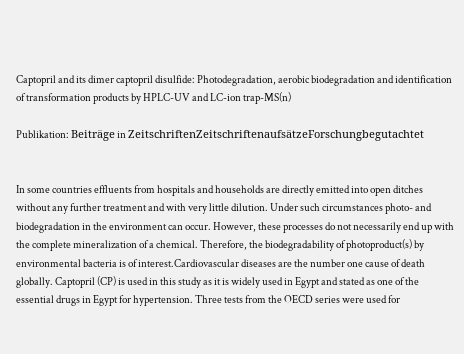Captopril and its dimer captopril disulfide: Photodegradation, aerobic biodegradation and identification of transformation products by HPLC-UV and LC-ion trap-MS(n)

Publikation: Beiträge in ZeitschriftenZeitschriftenaufsätzeForschungbegutachtet


In some countries effluents from hospitals and households are directly emitted into open ditches without any further treatment and with very little dilution. Under such circumstances photo- and biodegradation in the environment can occur. However, these processes do not necessarily end up with the complete mineralization of a chemical. Therefore, the biodegradability of photoproduct(s) by environmental bacteria is of interest.Cardiovascular diseases are the number one cause of death globally. Captopril (CP) is used in this study as it is widely used in Egypt and stated as one of the essential drugs in Egypt for hypertension. Three tests from the OECD series were used for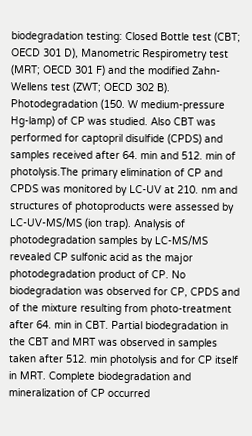biodegradation testing: Closed Bottle test (CBT; OECD 301 D), Manometric Respirometry test (MRT; OECD 301 F) and the modified Zahn-Wellens test (ZWT; OECD 302 B). Photodegradation (150. W medium-pressure Hg-lamp) of CP was studied. Also CBT was performed for captopril disulfide (CPDS) and samples received after 64. min and 512. min of photolysis.The primary elimination of CP and CPDS was monitored by LC-UV at 210. nm and structures of photoproducts were assessed by LC-UV-MS/MS (ion trap). Analysis of photodegradation samples by LC-MS/MS revealed CP sulfonic acid as the major photodegradation product of CP. No biodegradation was observed for CP, CPDS and of the mixture resulting from photo-treatment after 64. min in CBT. Partial biodegradation in the CBT and MRT was observed in samples taken after 512. min photolysis and for CP itself in MRT. Complete biodegradation and mineralization of CP occurred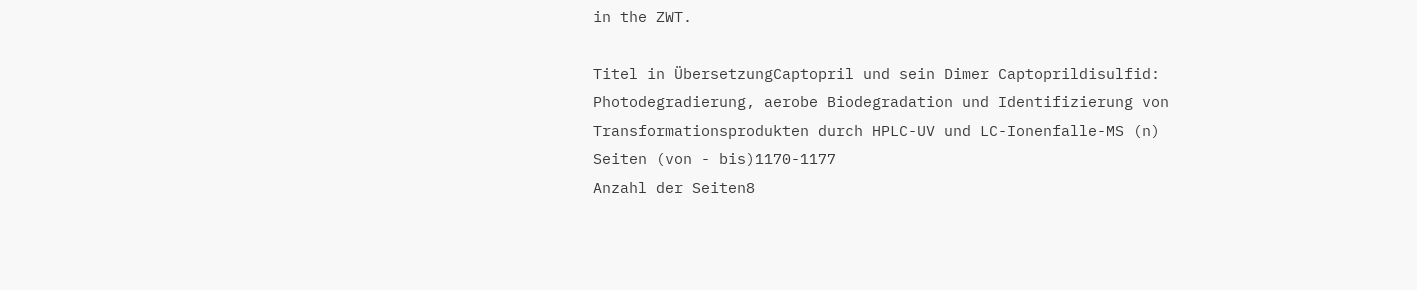in the ZWT.

Titel in ÜbersetzungCaptopril und sein Dimer Captoprildisulfid: Photodegradierung, aerobe Biodegradation und Identifizierung von Transformationsprodukten durch HPLC-UV und LC-Ionenfalle-MS (n)
Seiten (von - bis)1170-1177
Anzahl der Seiten8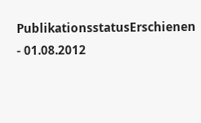PublikationsstatusErschienen - 01.08.2012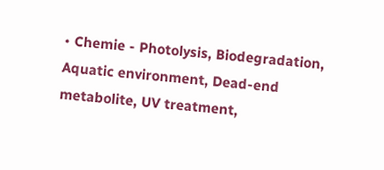• Chemie - Photolysis, Biodegradation, Aquatic environment, Dead-end metabolite, UV treatment,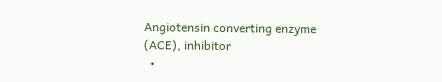Angiotensin converting enzyme (ACE), inhibitor
  •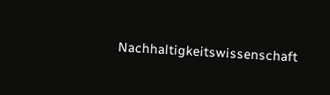Nachhaltigkeitswissenschaft